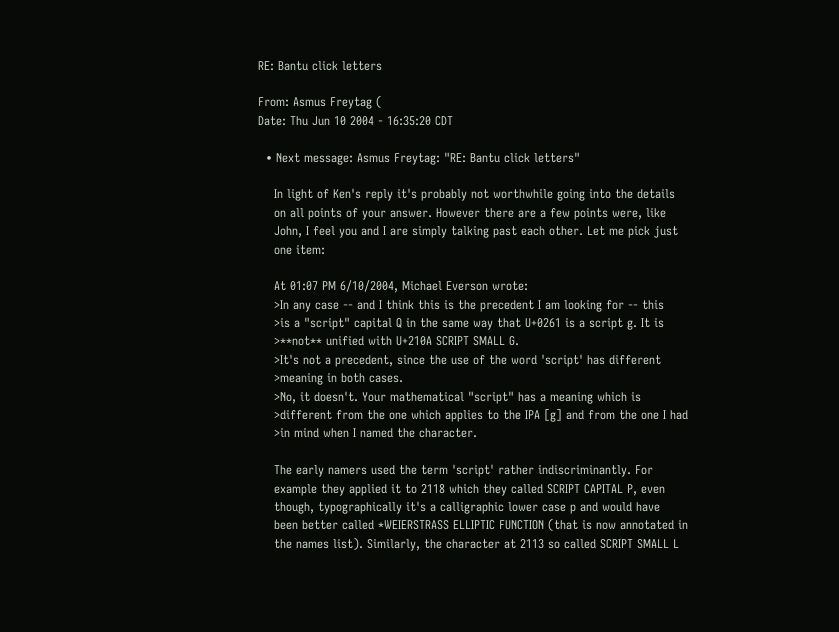RE: Bantu click letters

From: Asmus Freytag (
Date: Thu Jun 10 2004 - 16:35:20 CDT

  • Next message: Asmus Freytag: "RE: Bantu click letters"

    In light of Ken's reply it's probably not worthwhile going into the details
    on all points of your answer. However there are a few points were, like
    John, I feel you and I are simply talking past each other. Let me pick just
    one item:

    At 01:07 PM 6/10/2004, Michael Everson wrote:
    >In any case -- and I think this is the precedent I am looking for -- this
    >is a "script" capital Q in the same way that U+0261 is a script g. It is
    >**not** unified with U+210A SCRIPT SMALL G.
    >It's not a precedent, since the use of the word 'script' has different
    >meaning in both cases.
    >No, it doesn't. Your mathematical "script" has a meaning which is
    >different from the one which applies to the IPA [g] and from the one I had
    >in mind when I named the character.

    The early namers used the term 'script' rather indiscriminantly. For
    example they applied it to 2118 which they called SCRIPT CAPITAL P, even
    though, typographically it's a calligraphic lower case p and would have
    been better called *WEIERSTRASS ELLIPTIC FUNCTION (that is now annotated in
    the names list). Similarly, the character at 2113 so called SCRIPT SMALL L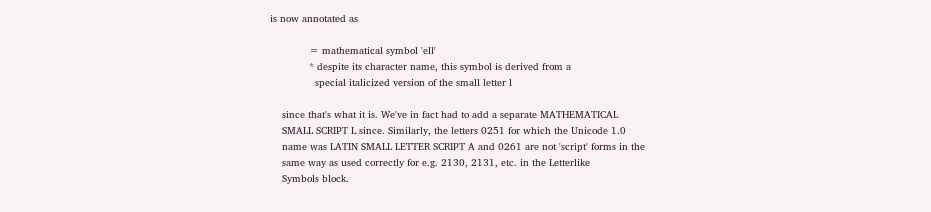is now annotated as

             = mathematical symbol 'ell'
             * despite its character name, this symbol is derived from a
               special italicized version of the small letter l

    since that's what it is. We've in fact had to add a separate MATHEMATICAL
    SMALL SCRIPT L since. Similarly, the letters 0251 for which the Unicode 1.0
    name was LATIN SMALL LETTER SCRIPT A and 0261 are not 'script' forms in the
    same way as used correctly for e.g. 2130, 2131, etc. in the Letterlike
    Symbols block.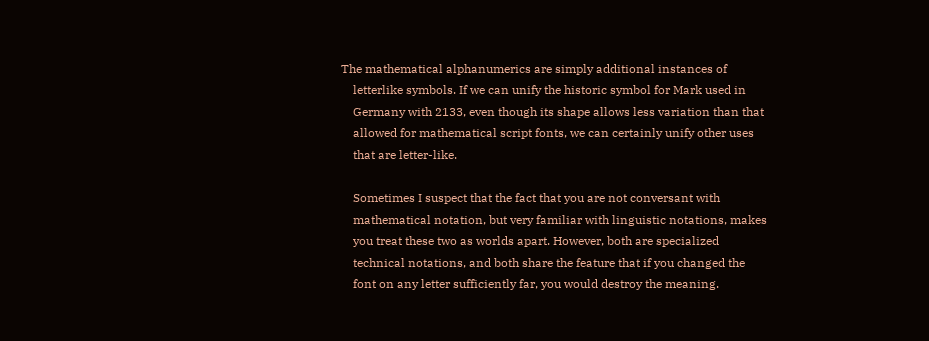The mathematical alphanumerics are simply additional instances of
    letterlike symbols. If we can unify the historic symbol for Mark used in
    Germany with 2133, even though its shape allows less variation than that
    allowed for mathematical script fonts, we can certainly unify other uses
    that are letter-like.

    Sometimes I suspect that the fact that you are not conversant with
    mathematical notation, but very familiar with linguistic notations, makes
    you treat these two as worlds apart. However, both are specialized
    technical notations, and both share the feature that if you changed the
    font on any letter sufficiently far, you would destroy the meaning.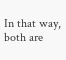In that way, both are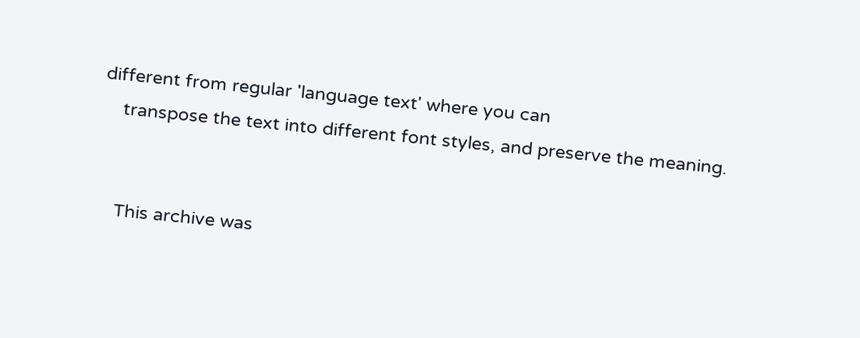different from regular 'language text' where you can
    transpose the text into different font styles, and preserve the meaning.


    This archive was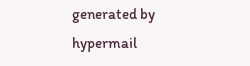generated by hypermail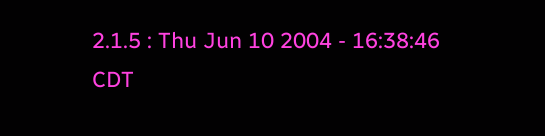2.1.5 : Thu Jun 10 2004 - 16:38:46 CDT